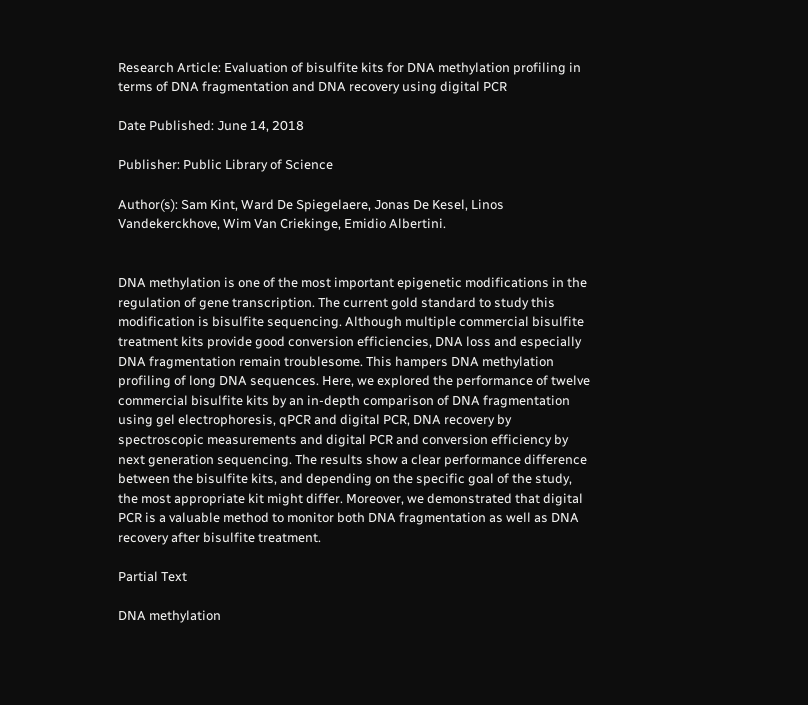Research Article: Evaluation of bisulfite kits for DNA methylation profiling in terms of DNA fragmentation and DNA recovery using digital PCR

Date Published: June 14, 2018

Publisher: Public Library of Science

Author(s): Sam Kint, Ward De Spiegelaere, Jonas De Kesel, Linos Vandekerckhove, Wim Van Criekinge, Emidio Albertini.


DNA methylation is one of the most important epigenetic modifications in the regulation of gene transcription. The current gold standard to study this modification is bisulfite sequencing. Although multiple commercial bisulfite treatment kits provide good conversion efficiencies, DNA loss and especially DNA fragmentation remain troublesome. This hampers DNA methylation profiling of long DNA sequences. Here, we explored the performance of twelve commercial bisulfite kits by an in-depth comparison of DNA fragmentation using gel electrophoresis, qPCR and digital PCR, DNA recovery by spectroscopic measurements and digital PCR and conversion efficiency by next generation sequencing. The results show a clear performance difference between the bisulfite kits, and depending on the specific goal of the study, the most appropriate kit might differ. Moreover, we demonstrated that digital PCR is a valuable method to monitor both DNA fragmentation as well as DNA recovery after bisulfite treatment.

Partial Text

DNA methylation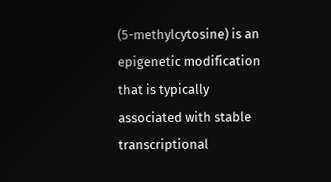(5-methylcytosine) is an epigenetic modification that is typically associated with stable transcriptional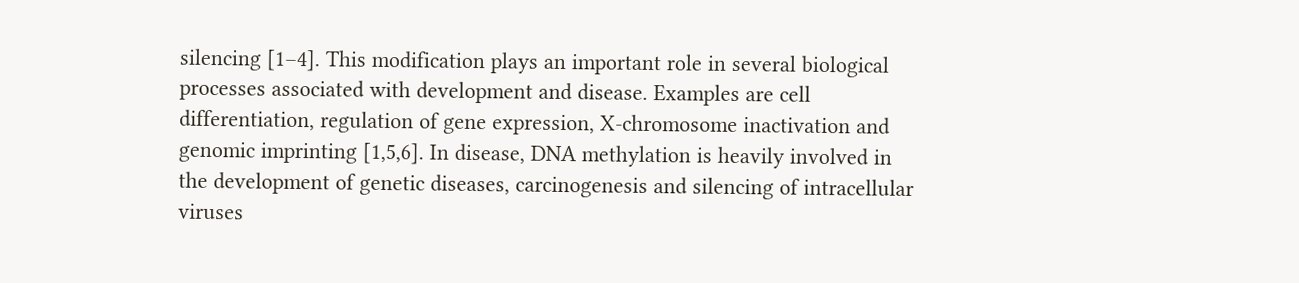silencing [1–4]. This modification plays an important role in several biological processes associated with development and disease. Examples are cell differentiation, regulation of gene expression, X-chromosome inactivation and genomic imprinting [1,5,6]. In disease, DNA methylation is heavily involved in the development of genetic diseases, carcinogenesis and silencing of intracellular viruses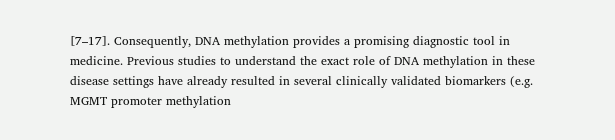[7–17]. Consequently, DNA methylation provides a promising diagnostic tool in medicine. Previous studies to understand the exact role of DNA methylation in these disease settings have already resulted in several clinically validated biomarkers (e.g. MGMT promoter methylation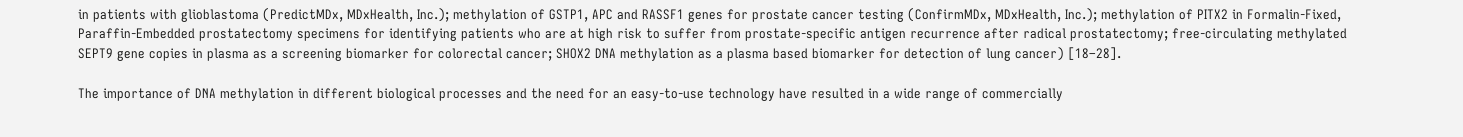in patients with glioblastoma (PredictMDx, MDxHealth, Inc.); methylation of GSTP1, APC and RASSF1 genes for prostate cancer testing (ConfirmMDx, MDxHealth, Inc.); methylation of PITX2 in Formalin-Fixed, Paraffin-Embedded prostatectomy specimens for identifying patients who are at high risk to suffer from prostate-specific antigen recurrence after radical prostatectomy; free-circulating methylated SEPT9 gene copies in plasma as a screening biomarker for colorectal cancer; SHOX2 DNA methylation as a plasma based biomarker for detection of lung cancer) [18–28].

The importance of DNA methylation in different biological processes and the need for an easy-to-use technology have resulted in a wide range of commercially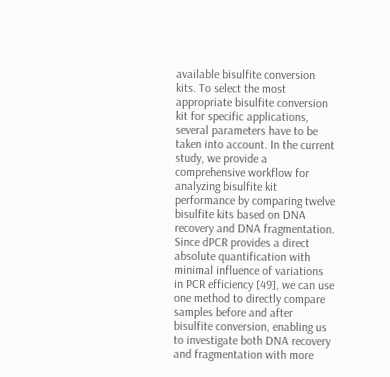available bisulfite conversion kits. To select the most appropriate bisulfite conversion kit for specific applications, several parameters have to be taken into account. In the current study, we provide a comprehensive workflow for analyzing bisulfite kit performance by comparing twelve bisulfite kits based on DNA recovery and DNA fragmentation. Since dPCR provides a direct absolute quantification with minimal influence of variations in PCR efficiency [49], we can use one method to directly compare samples before and after bisulfite conversion, enabling us to investigate both DNA recovery and fragmentation with more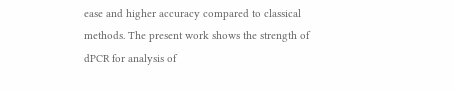ease and higher accuracy compared to classical methods. The present work shows the strength of dPCR for analysis of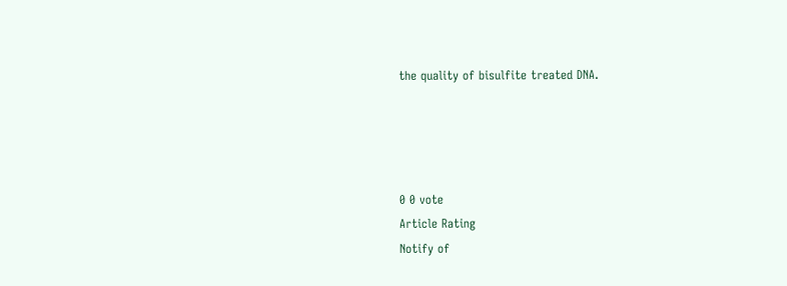the quality of bisulfite treated DNA.




0 0 vote
Article Rating
Notify of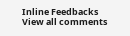Inline Feedbacks
View all comments